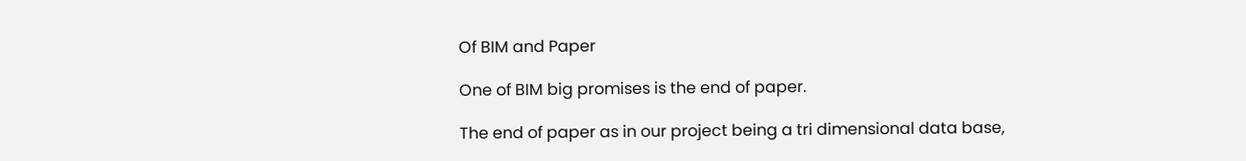Of BIM and Paper

One of BIM big promises is the end of paper.

The end of paper as in our project being a tri dimensional data base,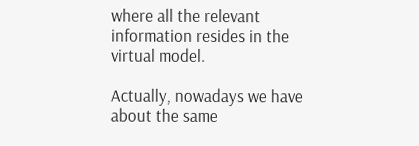where all the relevant information resides in the virtual model.

Actually, nowadays we have about the same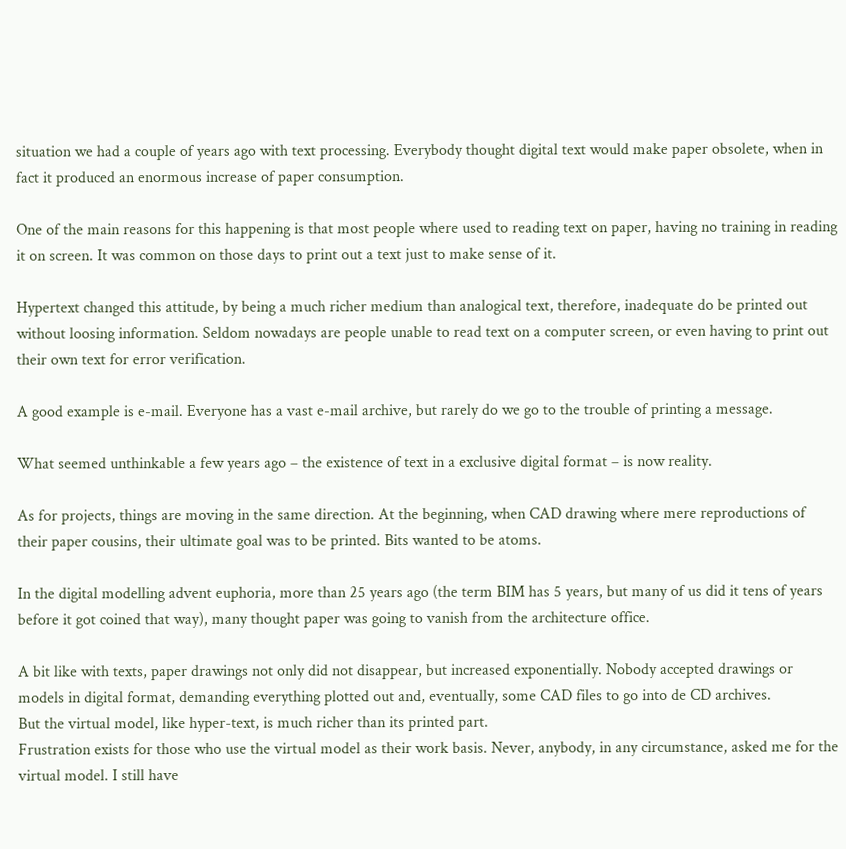situation we had a couple of years ago with text processing. Everybody thought digital text would make paper obsolete, when in fact it produced an enormous increase of paper consumption.

One of the main reasons for this happening is that most people where used to reading text on paper, having no training in reading it on screen. It was common on those days to print out a text just to make sense of it.

Hypertext changed this attitude, by being a much richer medium than analogical text, therefore, inadequate do be printed out without loosing information. Seldom nowadays are people unable to read text on a computer screen, or even having to print out their own text for error verification.

A good example is e-mail. Everyone has a vast e-mail archive, but rarely do we go to the trouble of printing a message.

What seemed unthinkable a few years ago – the existence of text in a exclusive digital format – is now reality.

As for projects, things are moving in the same direction. At the beginning, when CAD drawing where mere reproductions of their paper cousins, their ultimate goal was to be printed. Bits wanted to be atoms.

In the digital modelling advent euphoria, more than 25 years ago (the term BIM has 5 years, but many of us did it tens of years before it got coined that way), many thought paper was going to vanish from the architecture office.

A bit like with texts, paper drawings not only did not disappear, but increased exponentially. Nobody accepted drawings or models in digital format, demanding everything plotted out and, eventually, some CAD files to go into de CD archives.
But the virtual model, like hyper-text, is much richer than its printed part.
Frustration exists for those who use the virtual model as their work basis. Never, anybody, in any circumstance, asked me for the virtual model. I still have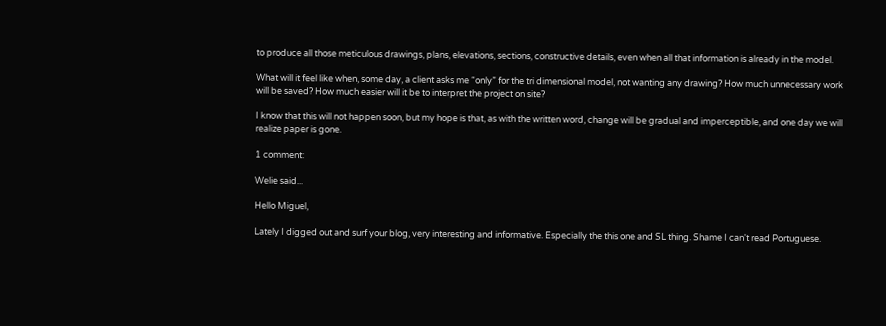to produce all those meticulous drawings, plans, elevations, sections, constructive details, even when all that information is already in the model.

What will it feel like when, some day, a client asks me “only” for the tri dimensional model, not wanting any drawing? How much unnecessary work will be saved? How much easier will it be to interpret the project on site?

I know that this will not happen soon, but my hope is that, as with the written word, change will be gradual and imperceptible, and one day we will realize paper is gone.

1 comment:

Welie said...

Hello Miguel,

Lately I digged out and surf your blog, very interesting and informative. Especially the this one and SL thing. Shame I can't read Portuguese.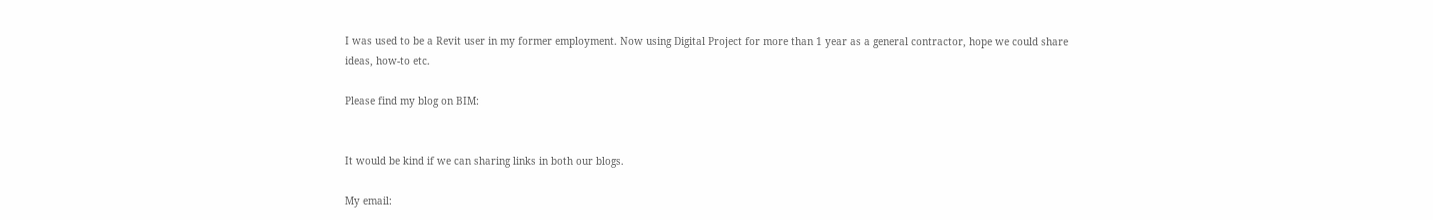I was used to be a Revit user in my former employment. Now using Digital Project for more than 1 year as a general contractor, hope we could share ideas, how-to etc.

Please find my blog on BIM:


It would be kind if we can sharing links in both our blogs.

My email: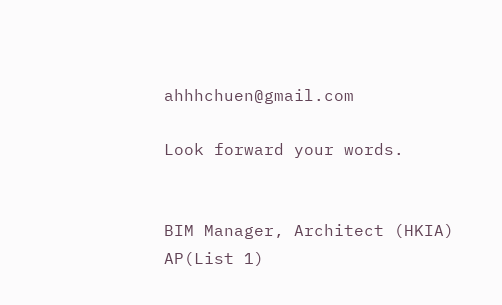ahhhchuen@gmail.com

Look forward your words.


BIM Manager, Architect (HKIA) AP(List 1)